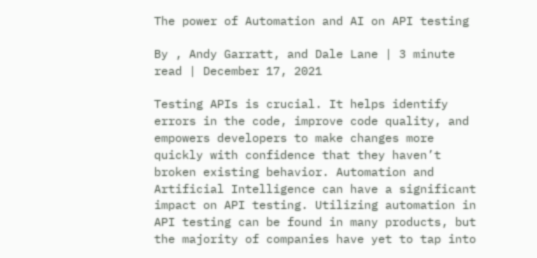The power of Automation and AI on API testing

By , Andy Garratt, and Dale Lane | 3 minute read | December 17, 2021

Testing APIs is crucial. It helps identify errors in the code, improve code quality, and empowers developers to make changes more quickly with confidence that they haven’t broken existing behavior. Automation and Artificial Intelligence can have a significant impact on API testing. Utilizing automation in API testing can be found in many products, but the majority of companies have yet to tap into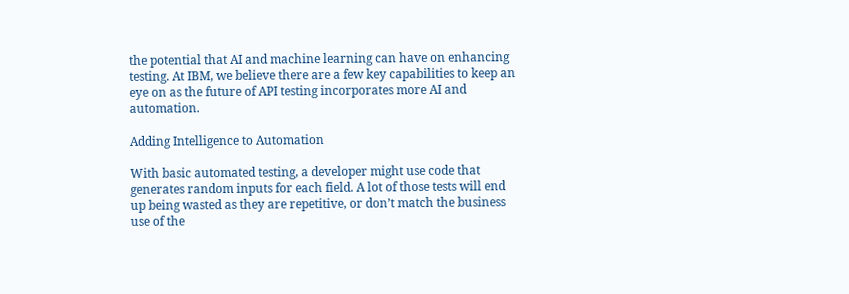the potential that AI and machine learning can have on enhancing testing. At IBM, we believe there are a few key capabilities to keep an eye on as the future of API testing incorporates more AI and automation.

Adding Intelligence to Automation

With basic automated testing, a developer might use code that generates random inputs for each field. A lot of those tests will end up being wasted as they are repetitive, or don’t match the business use of the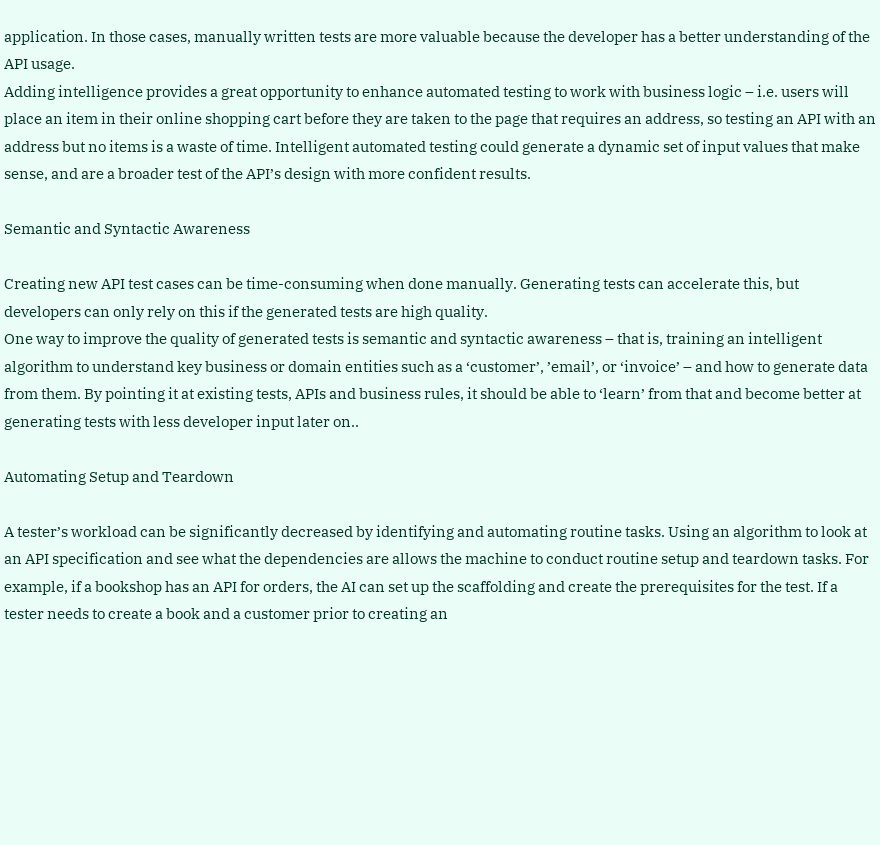application. In those cases, manually written tests are more valuable because the developer has a better understanding of the API usage.
Adding intelligence provides a great opportunity to enhance automated testing to work with business logic – i.e. users will place an item in their online shopping cart before they are taken to the page that requires an address, so testing an API with an address but no items is a waste of time. Intelligent automated testing could generate a dynamic set of input values that make sense, and are a broader test of the API’s design with more confident results.

Semantic and Syntactic Awareness

Creating new API test cases can be time-consuming when done manually. Generating tests can accelerate this, but developers can only rely on this if the generated tests are high quality.
One way to improve the quality of generated tests is semantic and syntactic awareness – that is, training an intelligent algorithm to understand key business or domain entities such as a ‘customer’, ’email’, or ‘invoice’ – and how to generate data from them. By pointing it at existing tests, APIs and business rules, it should be able to ‘learn’ from that and become better at generating tests with less developer input later on..

Automating Setup and Teardown

A tester’s workload can be significantly decreased by identifying and automating routine tasks. Using an algorithm to look at an API specification and see what the dependencies are allows the machine to conduct routine setup and teardown tasks. For example, if a bookshop has an API for orders, the AI can set up the scaffolding and create the prerequisites for the test. If a tester needs to create a book and a customer prior to creating an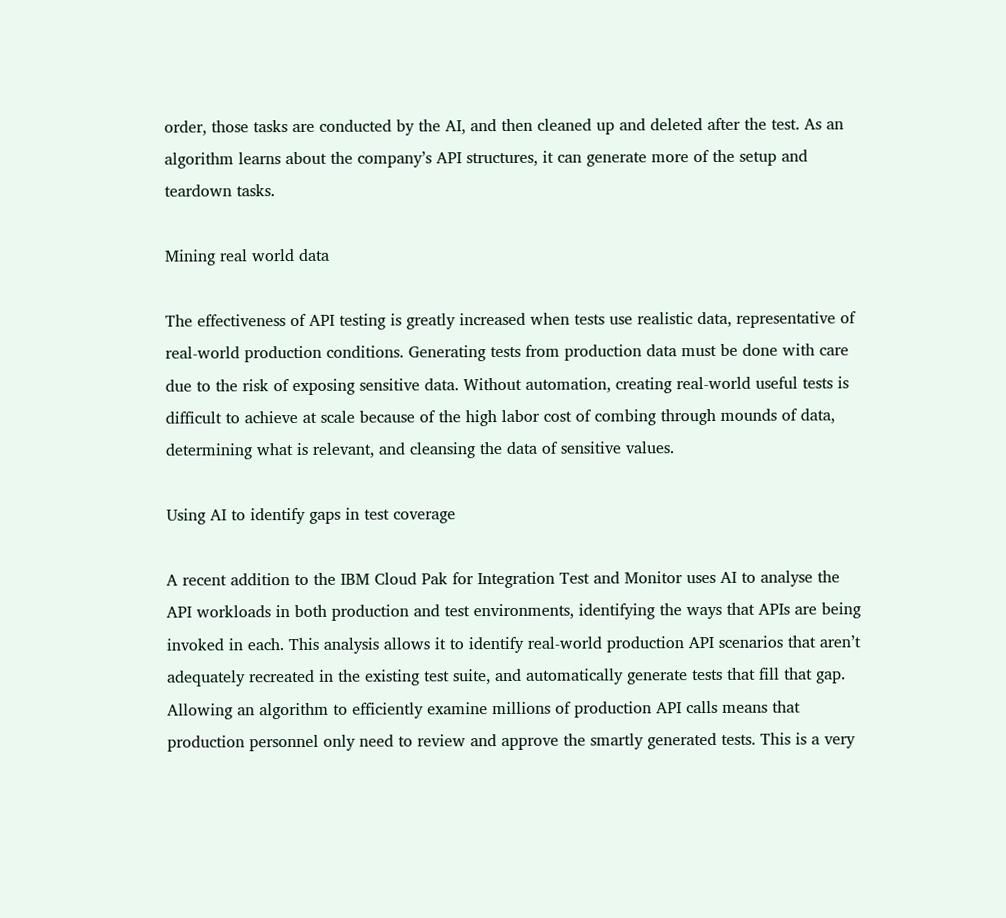order, those tasks are conducted by the AI, and then cleaned up and deleted after the test. As an algorithm learns about the company’s API structures, it can generate more of the setup and teardown tasks.

Mining real world data

The effectiveness of API testing is greatly increased when tests use realistic data, representative of real-world production conditions. Generating tests from production data must be done with care due to the risk of exposing sensitive data. Without automation, creating real-world useful tests is difficult to achieve at scale because of the high labor cost of combing through mounds of data, determining what is relevant, and cleansing the data of sensitive values.

Using AI to identify gaps in test coverage

A recent addition to the IBM Cloud Pak for Integration Test and Monitor uses AI to analyse the API workloads in both production and test environments, identifying the ways that APIs are being invoked in each. This analysis allows it to identify real-world production API scenarios that aren’t adequately recreated in the existing test suite, and automatically generate tests that fill that gap.
Allowing an algorithm to efficiently examine millions of production API calls means that production personnel only need to review and approve the smartly generated tests. This is a very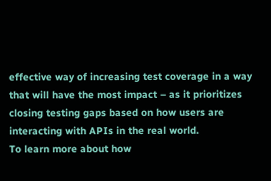effective way of increasing test coverage in a way that will have the most impact – as it prioritizes closing testing gaps based on how users are interacting with APIs in the real world.
To learn more about how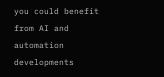you could benefit from AI and automation developments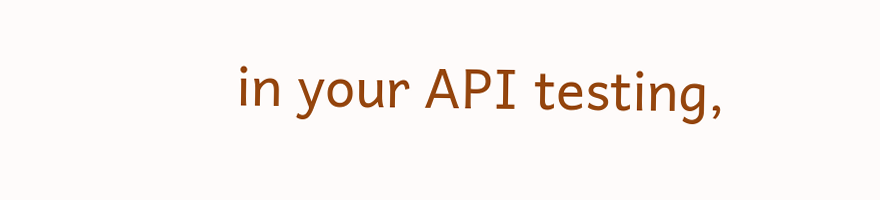in your API testing,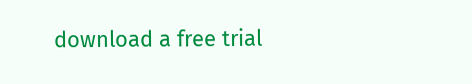download a free trial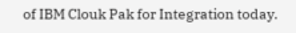of IBM Clouk Pak for Integration today.